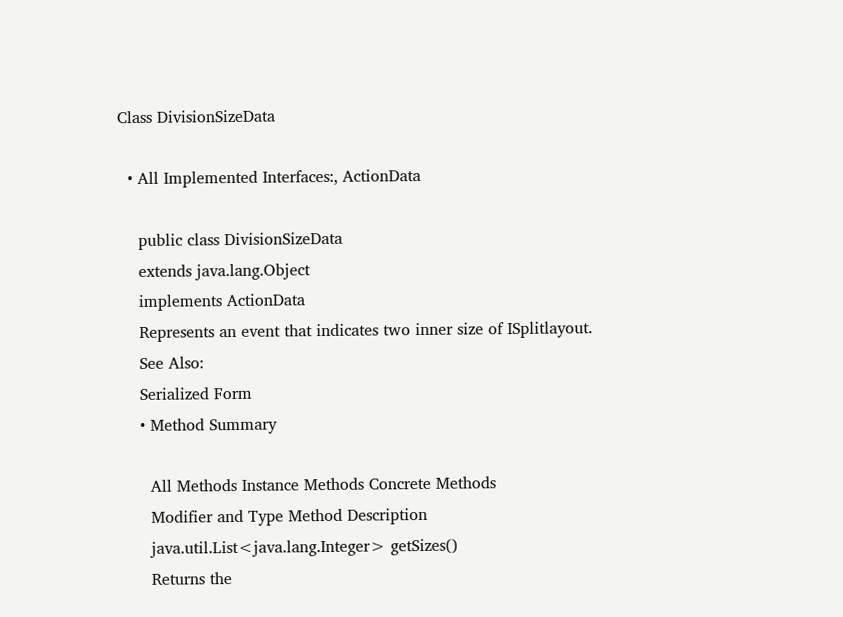Class DivisionSizeData

  • All Implemented Interfaces:, ActionData

    public class DivisionSizeData
    extends java.lang.Object
    implements ActionData
    Represents an event that indicates two inner size of ISplitlayout.
    See Also:
    Serialized Form
    • Method Summary

      All Methods Instance Methods Concrete Methods
      Modifier and Type Method Description
      java.util.List<java.lang.Integer> getSizes()
      Returns the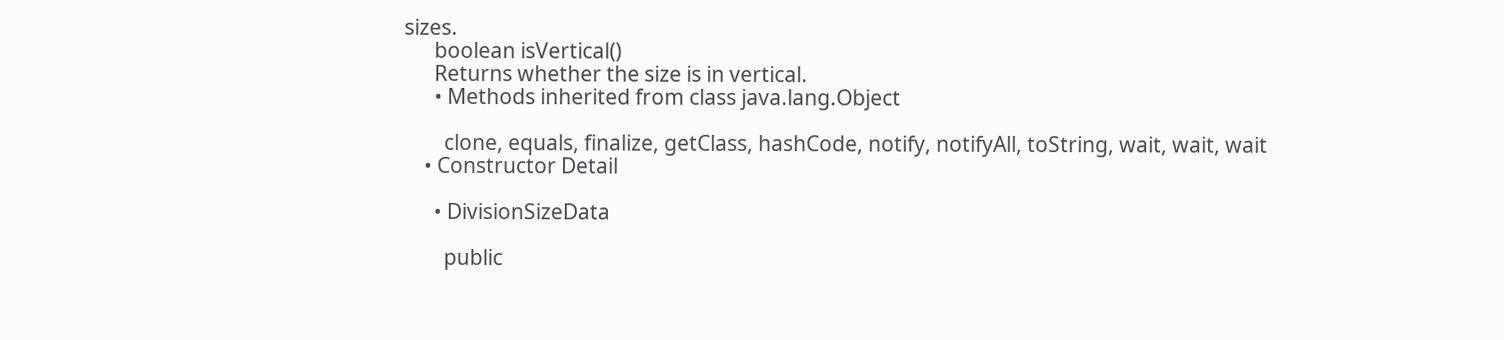sizes.
      boolean isVertical()
      Returns whether the size is in vertical.
      • Methods inherited from class java.lang.Object

        clone, equals, finalize, getClass, hashCode, notify, notifyAll, toString, wait, wait, wait
    • Constructor Detail

      • DivisionSizeData

        public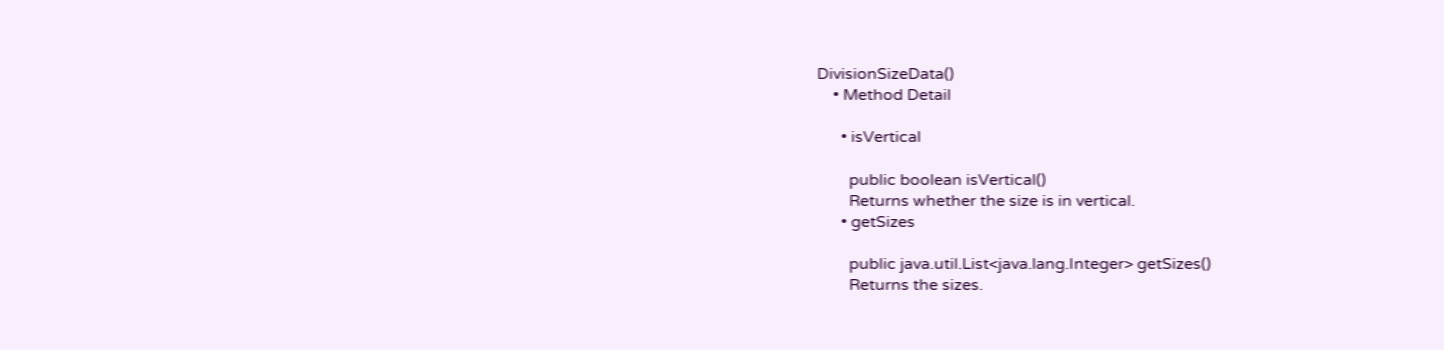DivisionSizeData()
    • Method Detail

      • isVertical

        public boolean isVertical()
        Returns whether the size is in vertical.
      • getSizes

        public java.util.List<java.lang.Integer> getSizes()
        Returns the sizes.